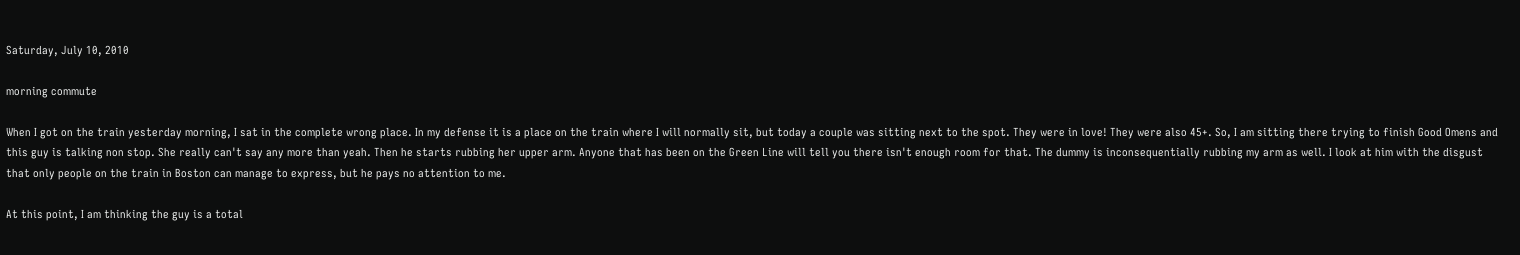Saturday, July 10, 2010

morning commute

When I got on the train yesterday morning, I sat in the complete wrong place. In my defense it is a place on the train where I will normally sit, but today a couple was sitting next to the spot. They were in love! They were also 45+. So, I am sitting there trying to finish Good Omens and this guy is talking non stop. She really can't say any more than yeah. Then he starts rubbing her upper arm. Anyone that has been on the Green Line will tell you there isn't enough room for that. The dummy is inconsequentially rubbing my arm as well. I look at him with the disgust that only people on the train in Boston can manage to express, but he pays no attention to me.

At this point, I am thinking the guy is a total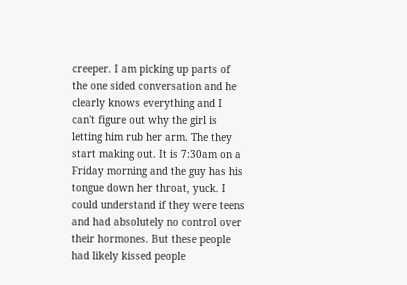creeper. I am picking up parts of the one sided conversation and he clearly knows everything and I can't figure out why the girl is letting him rub her arm. The they start making out. It is 7:30am on a Friday morning and the guy has his tongue down her throat, yuck. I could understand if they were teens and had absolutely no control over their hormones. But these people had likely kissed people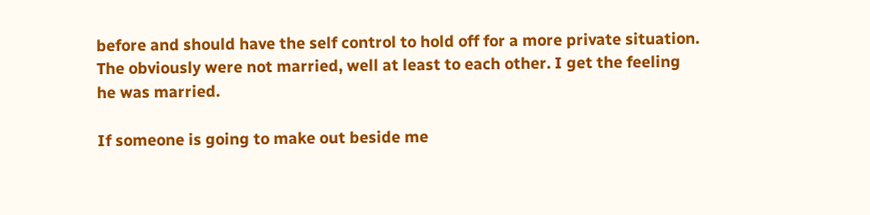before and should have the self control to hold off for a more private situation. The obviously were not married, well at least to each other. I get the feeling he was married.

If someone is going to make out beside me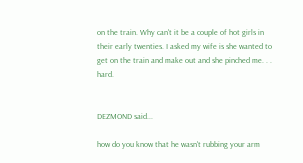on the train. Why can't it be a couple of hot girls in their early twenties. I asked my wife is she wanted to get on the train and make out and she pinched me. . . hard.


DEZMOND said...

how do you know that he wasn't rubbing your arm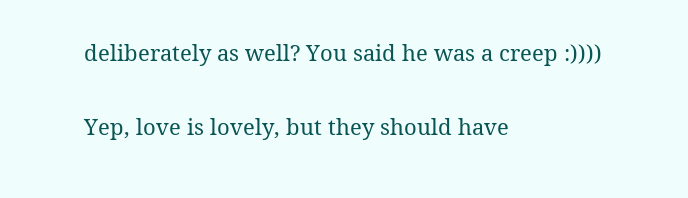deliberately as well? You said he was a creep :))))

Yep, love is lovely, but they should have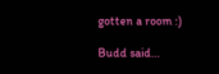gotten a room :)

Budd said...